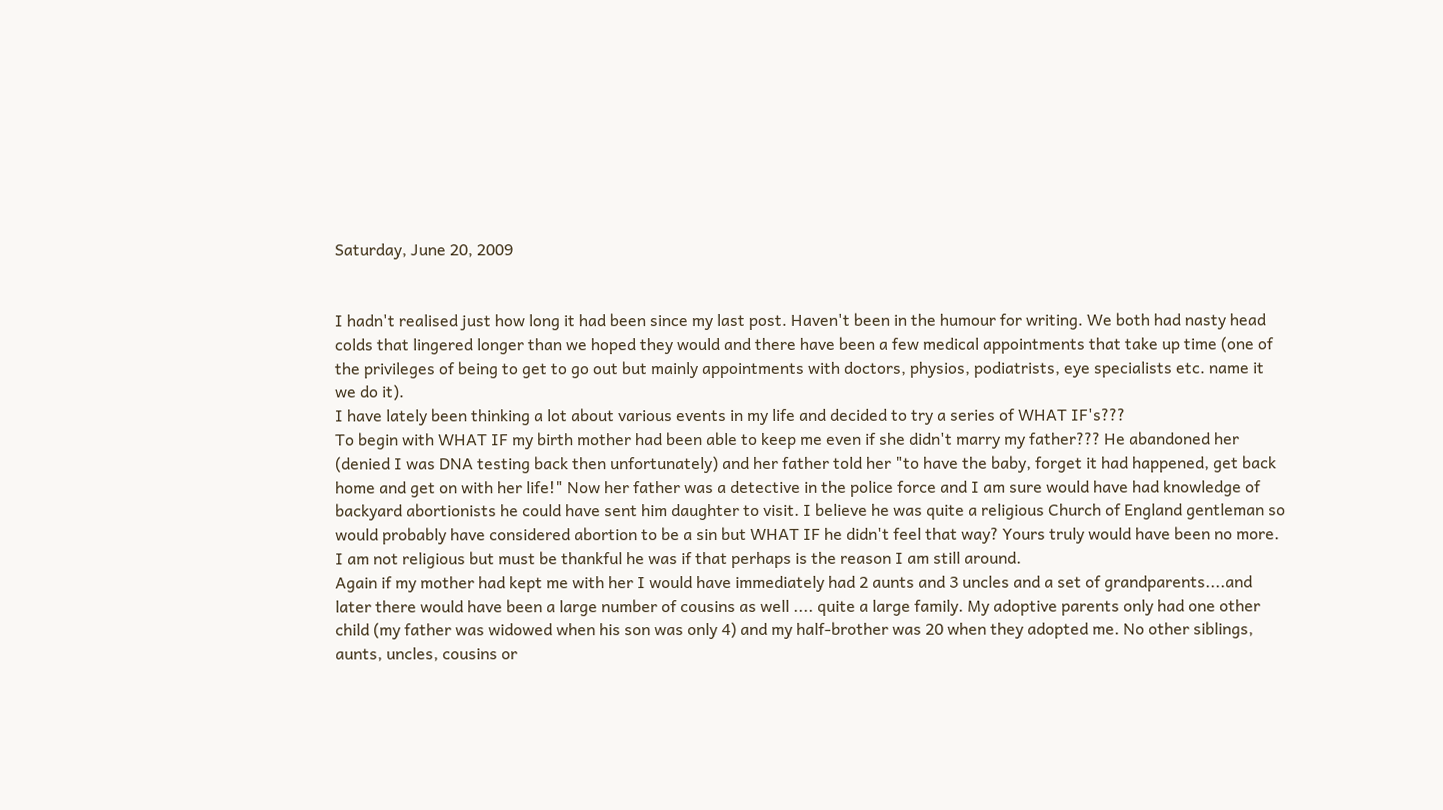Saturday, June 20, 2009


I hadn't realised just how long it had been since my last post. Haven't been in the humour for writing. We both had nasty head colds that lingered longer than we hoped they would and there have been a few medical appointments that take up time (one of the privileges of being to get to go out but mainly appointments with doctors, physios, podiatrists, eye specialists etc. name it we do it).
I have lately been thinking a lot about various events in my life and decided to try a series of WHAT IF's???
To begin with WHAT IF my birth mother had been able to keep me even if she didn't marry my father??? He abandoned her (denied I was DNA testing back then unfortunately) and her father told her "to have the baby, forget it had happened, get back home and get on with her life!" Now her father was a detective in the police force and I am sure would have had knowledge of backyard abortionists he could have sent him daughter to visit. I believe he was quite a religious Church of England gentleman so would probably have considered abortion to be a sin but WHAT IF he didn't feel that way? Yours truly would have been no more. I am not religious but must be thankful he was if that perhaps is the reason I am still around.
Again if my mother had kept me with her I would have immediately had 2 aunts and 3 uncles and a set of grandparents....and later there would have been a large number of cousins as well .... quite a large family. My adoptive parents only had one other child (my father was widowed when his son was only 4) and my half-brother was 20 when they adopted me. No other siblings, aunts, uncles, cousins or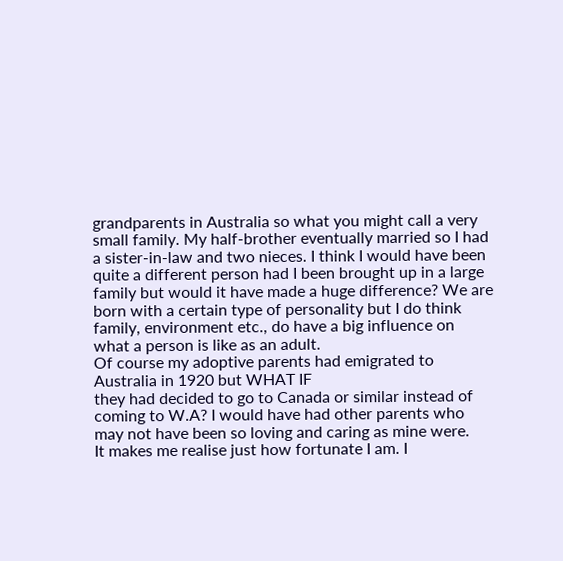grandparents in Australia so what you might call a very small family. My half-brother eventually married so I had a sister-in-law and two nieces. I think I would have been quite a different person had I been brought up in a large family but would it have made a huge difference? We are born with a certain type of personality but I do think family, environment etc., do have a big influence on what a person is like as an adult.
Of course my adoptive parents had emigrated to Australia in 1920 but WHAT IF
they had decided to go to Canada or similar instead of coming to W.A? I would have had other parents who may not have been so loving and caring as mine were.
It makes me realise just how fortunate I am. I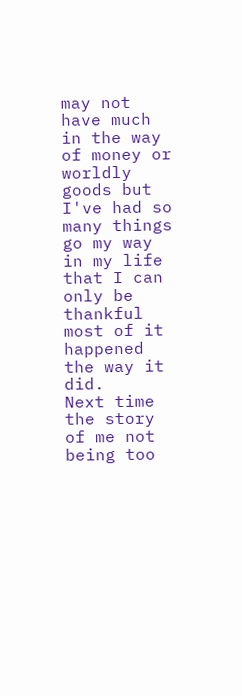may not have much in the way of money or worldly goods but I've had so many things go my way in my life that I can only be thankful most of it happened the way it did.
Next time the story of me not being too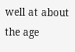well at about the age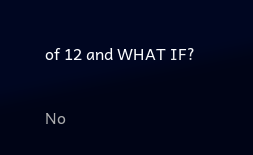of 12 and WHAT IF?

No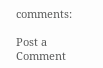comments:

Post a Comment